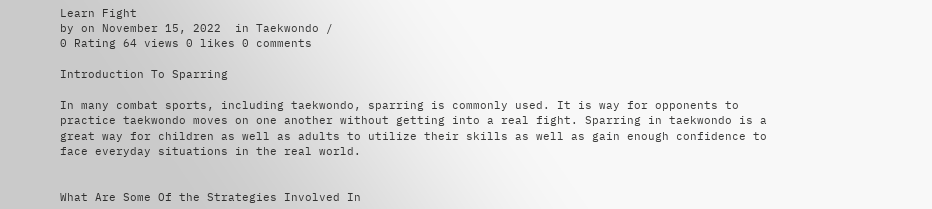Learn Fight
by on November 15, 2022  in Taekwondo /
0 Rating 64 views 0 likes 0 comments

Introduction To Sparring

In many combat sports, including taekwondo, sparring is commonly used. It is way for opponents to practice taekwondo moves on one another without getting into a real fight. Sparring in taekwondo is a great way for children as well as adults to utilize their skills as well as gain enough confidence to face everyday situations in the real world.


What Are Some Of the Strategies Involved In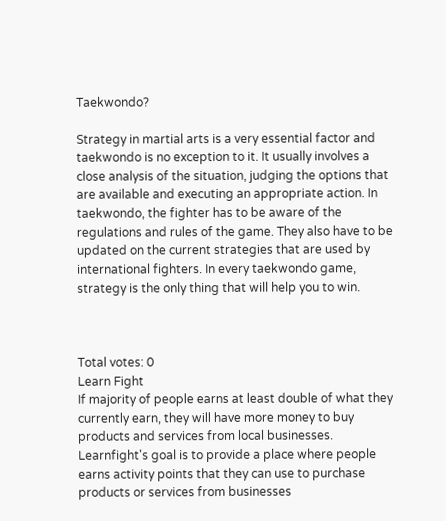Taekwondo?

Strategy in martial arts is a very essential factor and taekwondo is no exception to it. It usually involves a close analysis of the situation, judging the options that are available and executing an appropriate action. In taekwondo, the fighter has to be aware of the regulations and rules of the game. They also have to be updated on the current strategies that are used by international fighters. In every taekwondo game, strategy is the only thing that will help you to win.



Total votes: 0
Learn Fight
If majority of people earns at least double of what they currently earn, they will have more money to buy products and services from local businesses. Learnfight's goal is to provide a place where people earns activity points that they can use to purchase products or services from businesses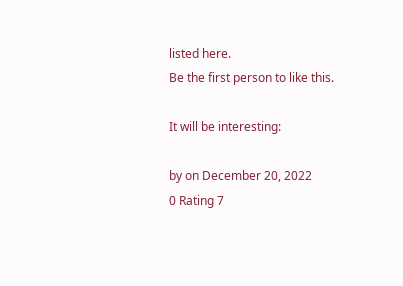listed here.
Be the first person to like this.

It will be interesting:

by on December 20, 2022
0 Rating 7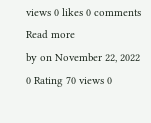views 0 likes 0 comments
Read more
by on November 22, 2022
0 Rating 70 views 0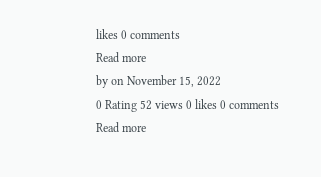likes 0 comments
Read more
by on November 15, 2022
0 Rating 52 views 0 likes 0 comments
Read more